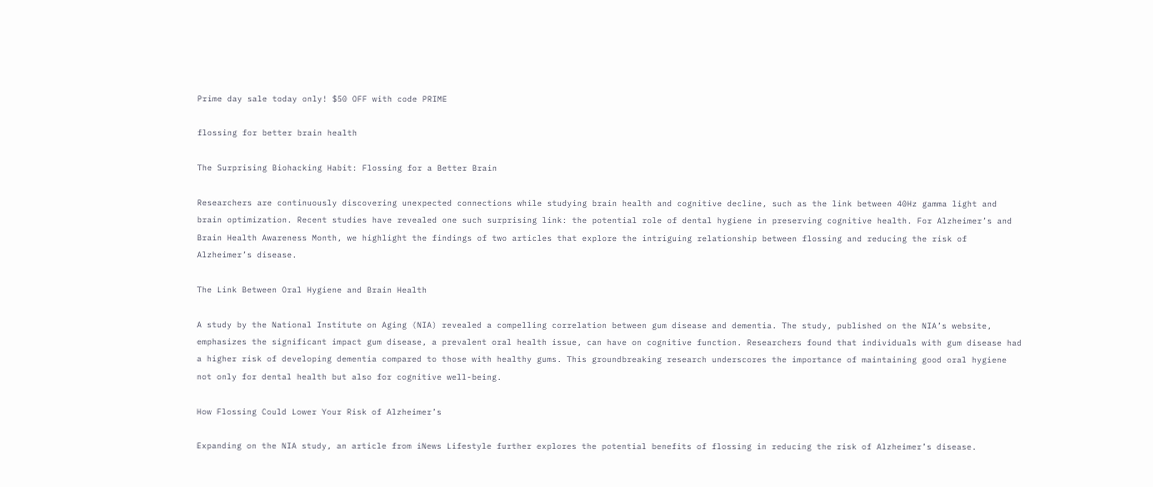Prime day sale today only! $50 OFF with code PRIME

flossing for better brain health

The Surprising Biohacking Habit: Flossing for a Better Brain

Researchers are continuously discovering unexpected connections while studying brain health and cognitive decline, such as the link between 40Hz gamma light and brain optimization. Recent studies have revealed one such surprising link: the potential role of dental hygiene in preserving cognitive health. For Alzheimer’s and Brain Health Awareness Month, we highlight the findings of two articles that explore the intriguing relationship between flossing and reducing the risk of Alzheimer’s disease.

The Link Between Oral Hygiene and Brain Health

A study by the National Institute on Aging (NIA) revealed a compelling correlation between gum disease and dementia. The study, published on the NIA’s website, emphasizes the significant impact gum disease, a prevalent oral health issue, can have on cognitive function. Researchers found that individuals with gum disease had a higher risk of developing dementia compared to those with healthy gums. This groundbreaking research underscores the importance of maintaining good oral hygiene not only for dental health but also for cognitive well-being.

How Flossing Could Lower Your Risk of Alzheimer’s

Expanding on the NIA study, an article from iNews Lifestyle further explores the potential benefits of flossing in reducing the risk of Alzheimer’s disease.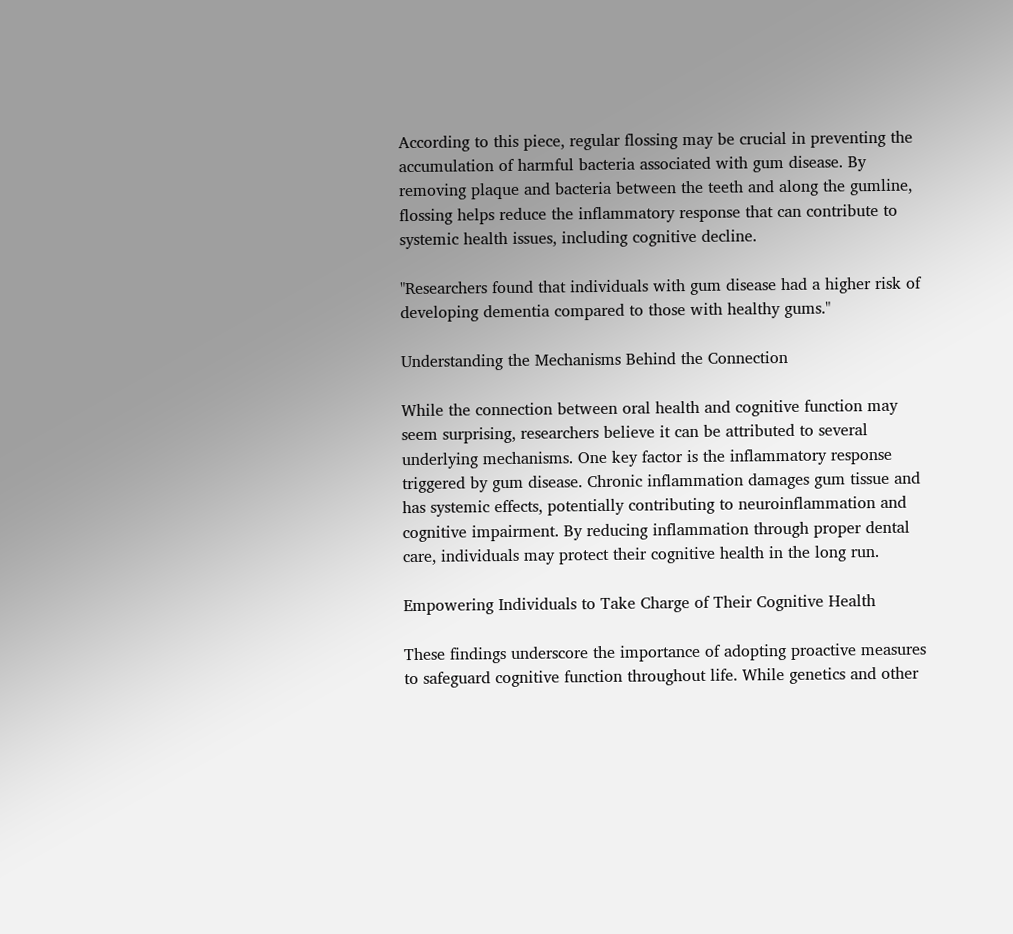According to this piece, regular flossing may be crucial in preventing the accumulation of harmful bacteria associated with gum disease. By removing plaque and bacteria between the teeth and along the gumline, flossing helps reduce the inflammatory response that can contribute to systemic health issues, including cognitive decline.

"Researchers found that individuals with gum disease had a higher risk of developing dementia compared to those with healthy gums."

Understanding the Mechanisms Behind the Connection

While the connection between oral health and cognitive function may seem surprising, researchers believe it can be attributed to several underlying mechanisms. One key factor is the inflammatory response triggered by gum disease. Chronic inflammation damages gum tissue and has systemic effects, potentially contributing to neuroinflammation and cognitive impairment. By reducing inflammation through proper dental care, individuals may protect their cognitive health in the long run.

Empowering Individuals to Take Charge of Their Cognitive Health

These findings underscore the importance of adopting proactive measures to safeguard cognitive function throughout life. While genetics and other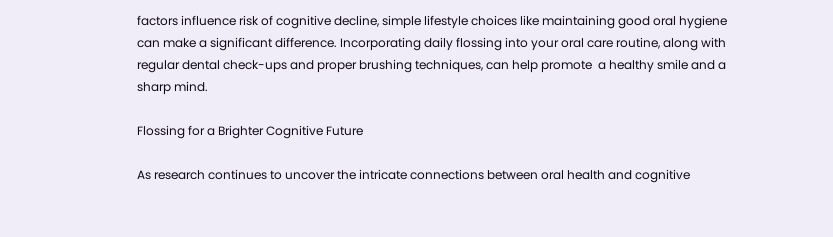factors influence risk of cognitive decline, simple lifestyle choices like maintaining good oral hygiene can make a significant difference. Incorporating daily flossing into your oral care routine, along with regular dental check-ups and proper brushing techniques, can help promote  a healthy smile and a sharp mind.

Flossing for a Brighter Cognitive Future

As research continues to uncover the intricate connections between oral health and cognitive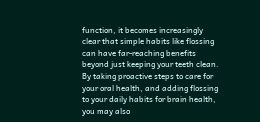function, it becomes increasingly clear that simple habits like flossing can have far-reaching benefits beyond just keeping your teeth clean. By taking proactive steps to care for your oral health, and adding flossing to your daily habits for brain health, you may also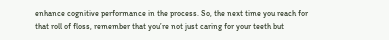enhance cognitive performance in the process. So, the next time you reach for that roll of floss, remember that you’re not just caring for your teeth but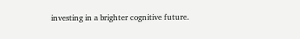investing in a brighter cognitive future.